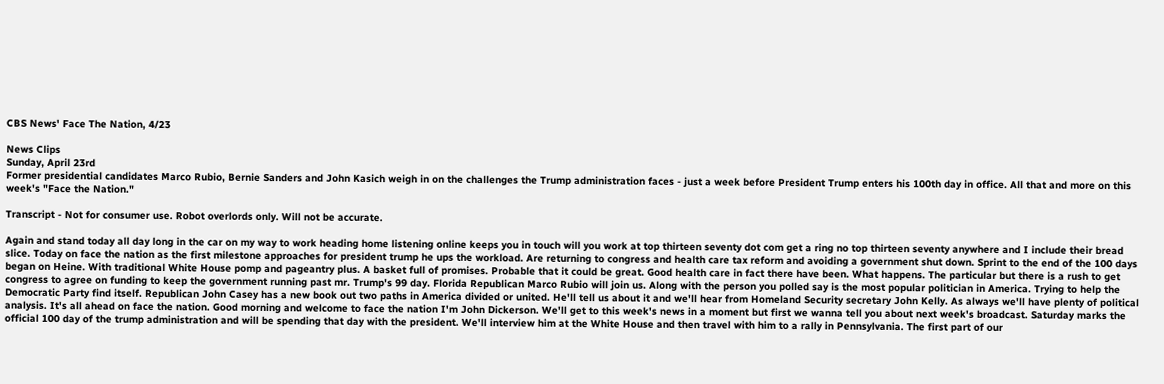CBS News' Face The Nation, 4/23

News Clips
Sunday, April 23rd
Former presidential candidates Marco Rubio, Bernie Sanders and John Kasich weigh in on the challenges the Trump administration faces - just a week before President Trump enters his 100th day in office. All that and more on this week's "Face the Nation."

Transcript - Not for consumer use. Robot overlords only. Will not be accurate.

Again and stand today all day long in the car on my way to work heading home listening online keeps you in touch will you work at top thirteen seventy dot com get a ring no top thirteen seventy anywhere and I include their bread slice. Today on face the nation as the first milestone approaches for president trump he ups the workload. Are returning to congress and health care tax reform and avoiding a government shut down. Sprint to the end of the 100 days began on Heine. With traditional White House pomp and pageantry plus. A basket full of promises. Probable that it could be great. Good health care in fact there have been. What happens. The particular but there is a rush to get congress to agree on funding to keep the government running past mr. Trump's 99 day. Florida Republican Marco Rubio will join us. Along with the person you polled say is the most popular politician in America. Trying to help the Democratic Party find itself. Republican John Casey has a new book out two paths in America divided or united. He'll tell us about it and we'll hear from Homeland Security secretary John Kelly. As always we'll have plenty of political analysis. It's all ahead on face the nation. Good morning and welcome to face the nation I'm John Dickerson. We'll get to this week's news in a moment but first we wanna tell you about next week's broadcast. Saturday marks the official 100 day of the trump administration and will be spending that day with the president. We'll interview him at the White House and then travel with him to a rally in Pennsylvania. The first part of our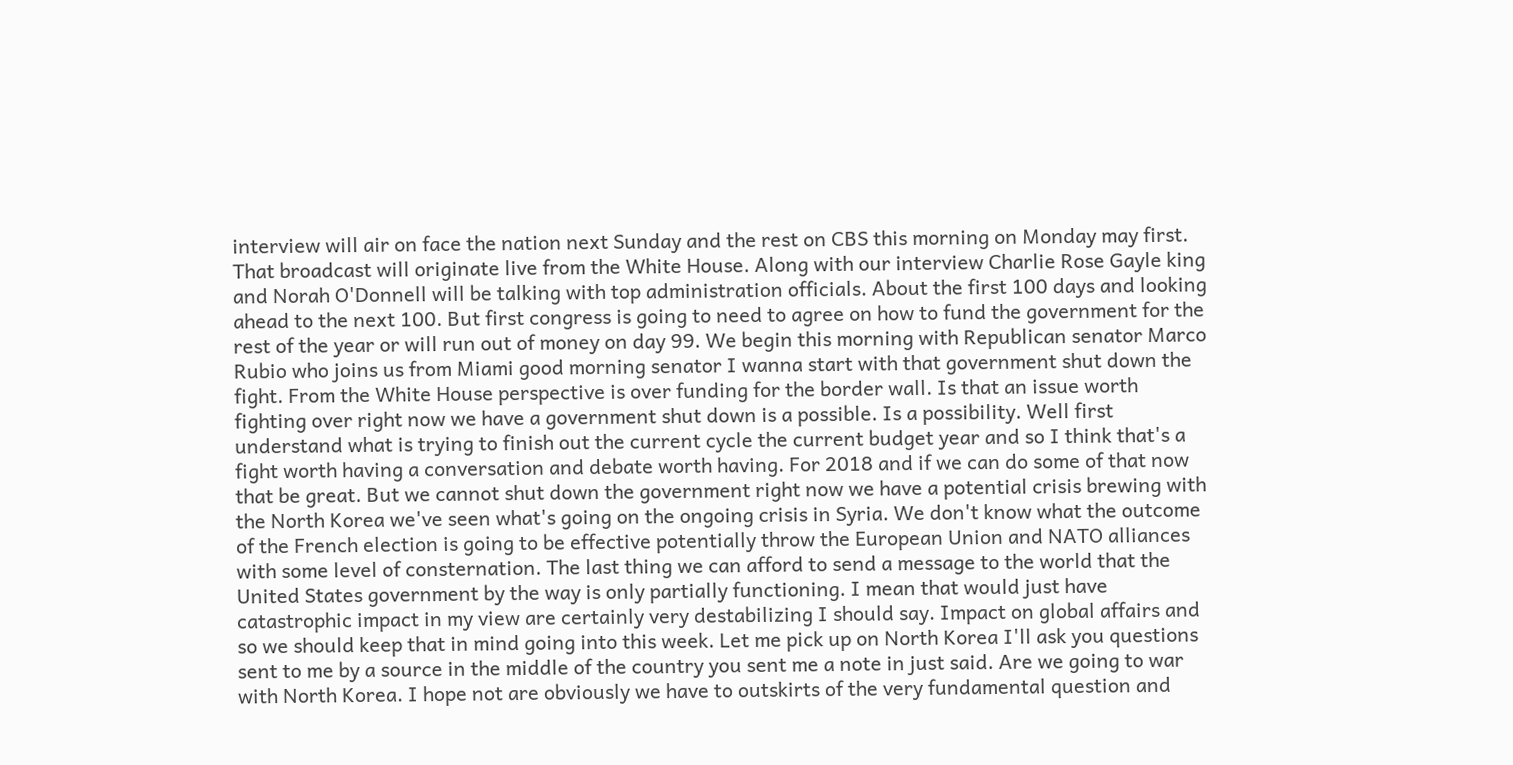interview will air on face the nation next Sunday and the rest on CBS this morning on Monday may first. That broadcast will originate live from the White House. Along with our interview Charlie Rose Gayle king and Norah O'Donnell will be talking with top administration officials. About the first 100 days and looking ahead to the next 100. But first congress is going to need to agree on how to fund the government for the rest of the year or will run out of money on day 99. We begin this morning with Republican senator Marco Rubio who joins us from Miami good morning senator I wanna start with that government shut down the fight. From the White House perspective is over funding for the border wall. Is that an issue worth fighting over right now we have a government shut down is a possible. Is a possibility. Well first understand what is trying to finish out the current cycle the current budget year and so I think that's a fight worth having a conversation and debate worth having. For 2018 and if we can do some of that now that be great. But we cannot shut down the government right now we have a potential crisis brewing with the North Korea we've seen what's going on the ongoing crisis in Syria. We don't know what the outcome of the French election is going to be effective potentially throw the European Union and NATO alliances with some level of consternation. The last thing we can afford to send a message to the world that the United States government by the way is only partially functioning. I mean that would just have catastrophic impact in my view are certainly very destabilizing I should say. Impact on global affairs and so we should keep that in mind going into this week. Let me pick up on North Korea I'll ask you questions sent to me by a source in the middle of the country you sent me a note in just said. Are we going to war with North Korea. I hope not are obviously we have to outskirts of the very fundamental question and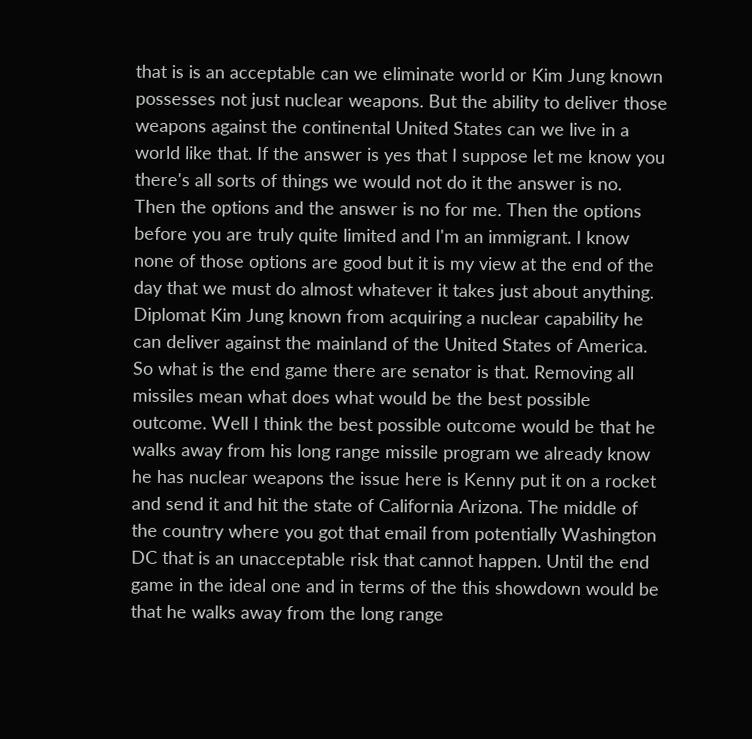that is is an acceptable can we eliminate world or Kim Jung known possesses not just nuclear weapons. But the ability to deliver those weapons against the continental United States can we live in a world like that. If the answer is yes that I suppose let me know you there's all sorts of things we would not do it the answer is no. Then the options and the answer is no for me. Then the options before you are truly quite limited and I'm an immigrant. I know none of those options are good but it is my view at the end of the day that we must do almost whatever it takes just about anything. Diplomat Kim Jung known from acquiring a nuclear capability he can deliver against the mainland of the United States of America. So what is the end game there are senator is that. Removing all missiles mean what does what would be the best possible outcome. Well I think the best possible outcome would be that he walks away from his long range missile program we already know he has nuclear weapons the issue here is Kenny put it on a rocket and send it and hit the state of California Arizona. The middle of the country where you got that email from potentially Washington DC that is an unacceptable risk that cannot happen. Until the end game in the ideal one and in terms of the this showdown would be that he walks away from the long range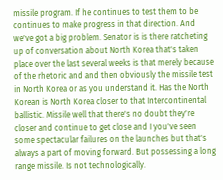missile program. If he continues to test them to be continues to make progress in that direction. And we've got a big problem. Senator is is there ratcheting up of conversation about North Korea that's taken place over the last several weeks is that merely because of the rhetoric and and then obviously the missile test in North Korea or as you understand it. Has the North Korean is North Korea closer to that Intercontinental ballistic. Missile well that there's no doubt they're closer and continue to get close and I you've seen some spectacular failures on the launches but that's always a part of moving forward. But possessing a long range missile. Is not technologically.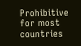Prohibitive for most countries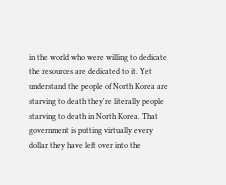in the world who were willing to dedicate the resources are dedicated to it. Yet understand the people of North Korea are starving to death they're literally people starving to death in North Korea. That government is putting virtually every dollar they have left over into the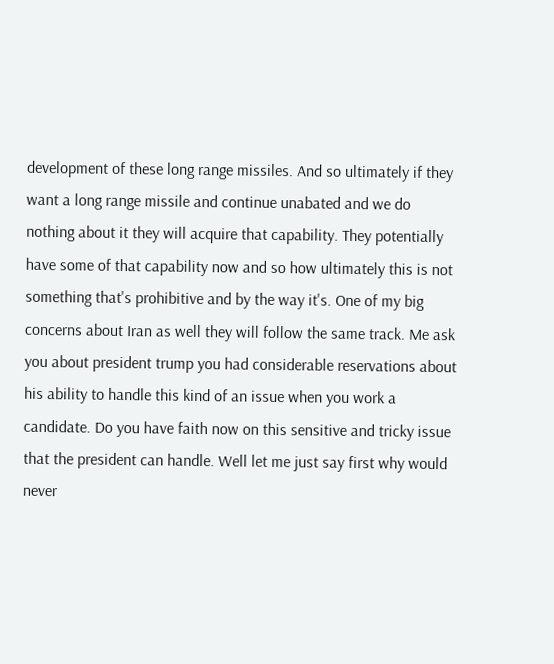development of these long range missiles. And so ultimately if they want a long range missile and continue unabated and we do nothing about it they will acquire that capability. They potentially have some of that capability now and so how ultimately this is not something that's prohibitive and by the way it's. One of my big concerns about Iran as well they will follow the same track. Me ask you about president trump you had considerable reservations about his ability to handle this kind of an issue when you work a candidate. Do you have faith now on this sensitive and tricky issue that the president can handle. Well let me just say first why would never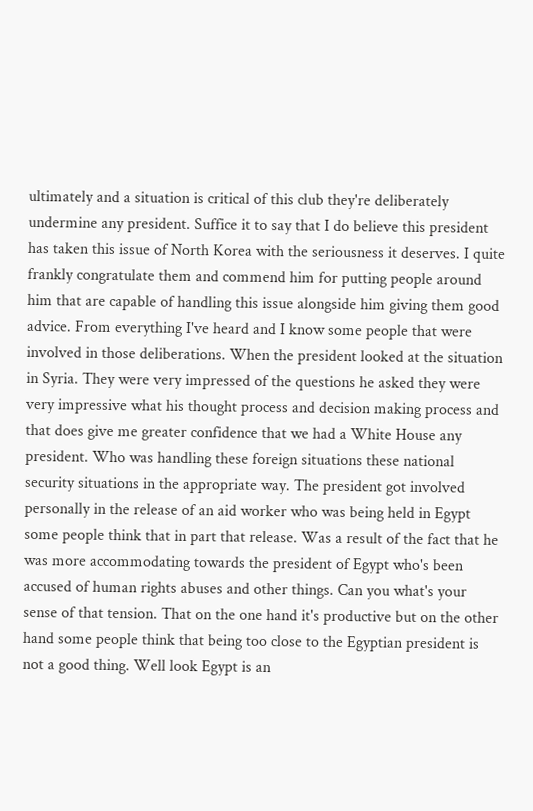ultimately and a situation is critical of this club they're deliberately undermine any president. Suffice it to say that I do believe this president has taken this issue of North Korea with the seriousness it deserves. I quite frankly congratulate them and commend him for putting people around him that are capable of handling this issue alongside him giving them good advice. From everything I've heard and I know some people that were involved in those deliberations. When the president looked at the situation in Syria. They were very impressed of the questions he asked they were very impressive what his thought process and decision making process and that does give me greater confidence that we had a White House any president. Who was handling these foreign situations these national security situations in the appropriate way. The president got involved personally in the release of an aid worker who was being held in Egypt some people think that in part that release. Was a result of the fact that he was more accommodating towards the president of Egypt who's been accused of human rights abuses and other things. Can you what's your sense of that tension. That on the one hand it's productive but on the other hand some people think that being too close to the Egyptian president is not a good thing. Well look Egypt is an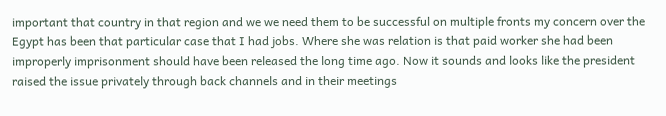important that country in that region and we we need them to be successful on multiple fronts my concern over the Egypt has been that particular case that I had jobs. Where she was relation is that paid worker she had been improperly imprisonment should have been released the long time ago. Now it sounds and looks like the president raised the issue privately through back channels and in their meetings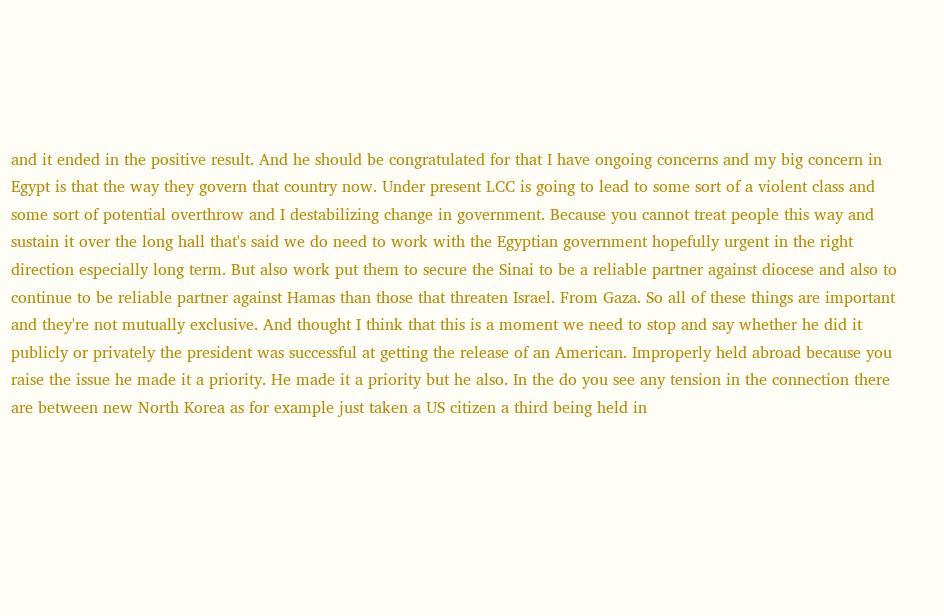and it ended in the positive result. And he should be congratulated for that I have ongoing concerns and my big concern in Egypt is that the way they govern that country now. Under present LCC is going to lead to some sort of a violent class and some sort of potential overthrow and I destabilizing change in government. Because you cannot treat people this way and sustain it over the long hall that's said we do need to work with the Egyptian government hopefully urgent in the right direction especially long term. But also work put them to secure the Sinai to be a reliable partner against diocese and also to continue to be reliable partner against Hamas than those that threaten Israel. From Gaza. So all of these things are important and they're not mutually exclusive. And thought I think that this is a moment we need to stop and say whether he did it publicly or privately the president was successful at getting the release of an American. Improperly held abroad because you raise the issue he made it a priority. He made it a priority but he also. In the do you see any tension in the connection there are between new North Korea as for example just taken a US citizen a third being held in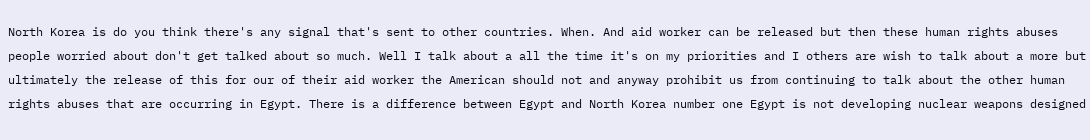North Korea is do you think there's any signal that's sent to other countries. When. And aid worker can be released but then these human rights abuses people worried about don't get talked about so much. Well I talk about a all the time it's on my priorities and I others are wish to talk about a more but ultimately the release of this for our of their aid worker the American should not and anyway prohibit us from continuing to talk about the other human rights abuses that are occurring in Egypt. There is a difference between Egypt and North Korea number one Egypt is not developing nuclear weapons designed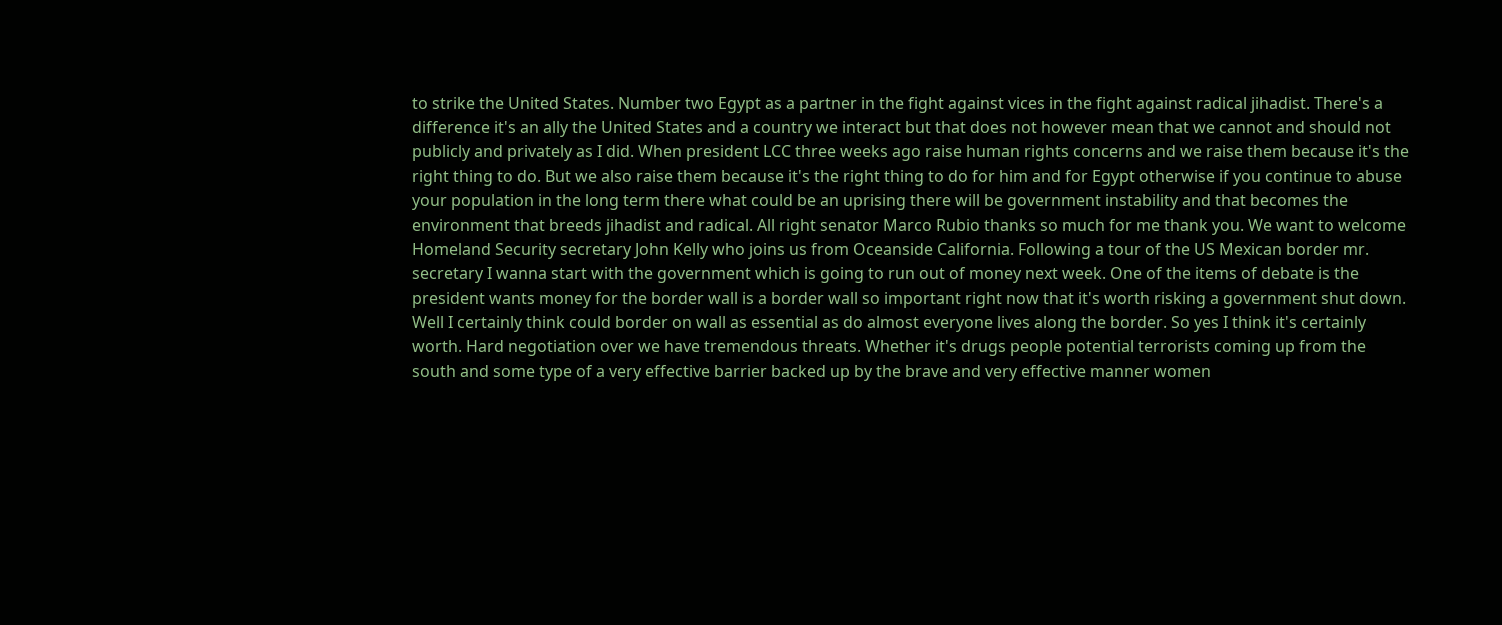to strike the United States. Number two Egypt as a partner in the fight against vices in the fight against radical jihadist. There's a difference it's an ally the United States and a country we interact but that does not however mean that we cannot and should not publicly and privately as I did. When president LCC three weeks ago raise human rights concerns and we raise them because it's the right thing to do. But we also raise them because it's the right thing to do for him and for Egypt otherwise if you continue to abuse your population in the long term there what could be an uprising there will be government instability and that becomes the environment that breeds jihadist and radical. All right senator Marco Rubio thanks so much for me thank you. We want to welcome Homeland Security secretary John Kelly who joins us from Oceanside California. Following a tour of the US Mexican border mr. secretary I wanna start with the government which is going to run out of money next week. One of the items of debate is the president wants money for the border wall is a border wall so important right now that it's worth risking a government shut down. Well I certainly think could border on wall as essential as do almost everyone lives along the border. So yes I think it's certainly worth. Hard negotiation over we have tremendous threats. Whether it's drugs people potential terrorists coming up from the south and some type of a very effective barrier backed up by the brave and very effective manner women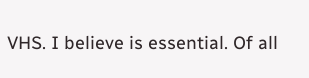VHS. I believe is essential. Of all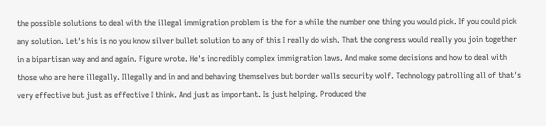the possible solutions to deal with the illegal immigration problem is the for a while the number one thing you would pick. If you could pick any solution. Let's his is no you know silver bullet solution to any of this I really do wish. That the congress would really you join together in a bipartisan way and and again. Figure wrote. He's incredibly complex immigration laws. And make some decisions and how to deal with those who are here illegally. Illegally and in and and behaving themselves but border walls security wolf. Technology patrolling all of that's very effective but just as effective I think. And just as important. Is just helping. Produced the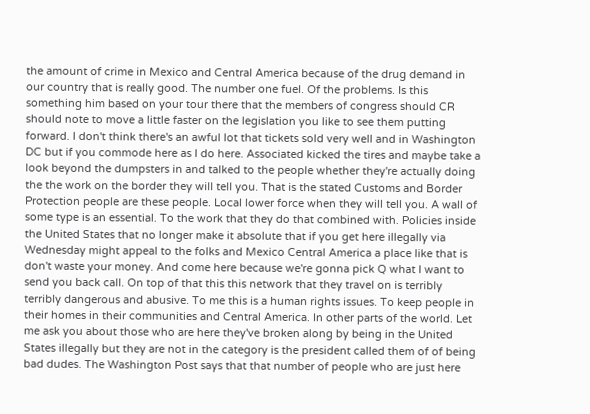the amount of crime in Mexico and Central America because of the drug demand in our country that is really good. The number one fuel. Of the problems. Is this something him based on your tour there that the members of congress should CR should note to move a little faster on the legislation you like to see them putting forward. I don't think there's an awful lot that tickets sold very well and in Washington DC but if you commode here as I do here. Associated kicked the tires and maybe take a look beyond the dumpsters in and talked to the people whether they're actually doing the the work on the border they will tell you. That is the stated Customs and Border Protection people are these people. Local lower force when they will tell you. A wall of some type is an essential. To the work that they do that combined with. Policies inside the United States that no longer make it absolute that if you get here illegally via Wednesday might appeal to the folks and Mexico Central America a place like that is don't waste your money. And come here because we're gonna pick Q what I want to send you back call. On top of that this this network that they travel on is terribly terribly dangerous and abusive. To me this is a human rights issues. To keep people in their homes in their communities and Central America. In other parts of the world. Let me ask you about those who are here they've broken along by being in the United States illegally but they are not in the category is the president called them of of being bad dudes. The Washington Post says that that number of people who are just here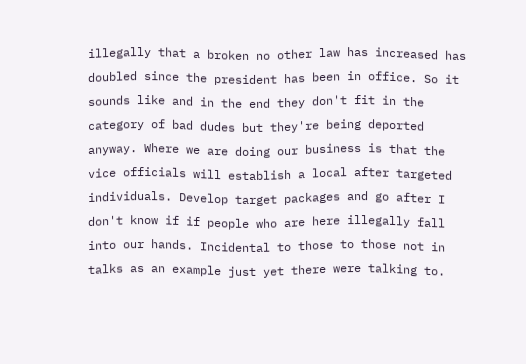illegally that a broken no other law has increased has doubled since the president has been in office. So it sounds like and in the end they don't fit in the category of bad dudes but they're being deported anyway. Where we are doing our business is that the vice officials will establish a local after targeted individuals. Develop target packages and go after I don't know if if people who are here illegally fall into our hands. Incidental to those to those not in talks as an example just yet there were talking to.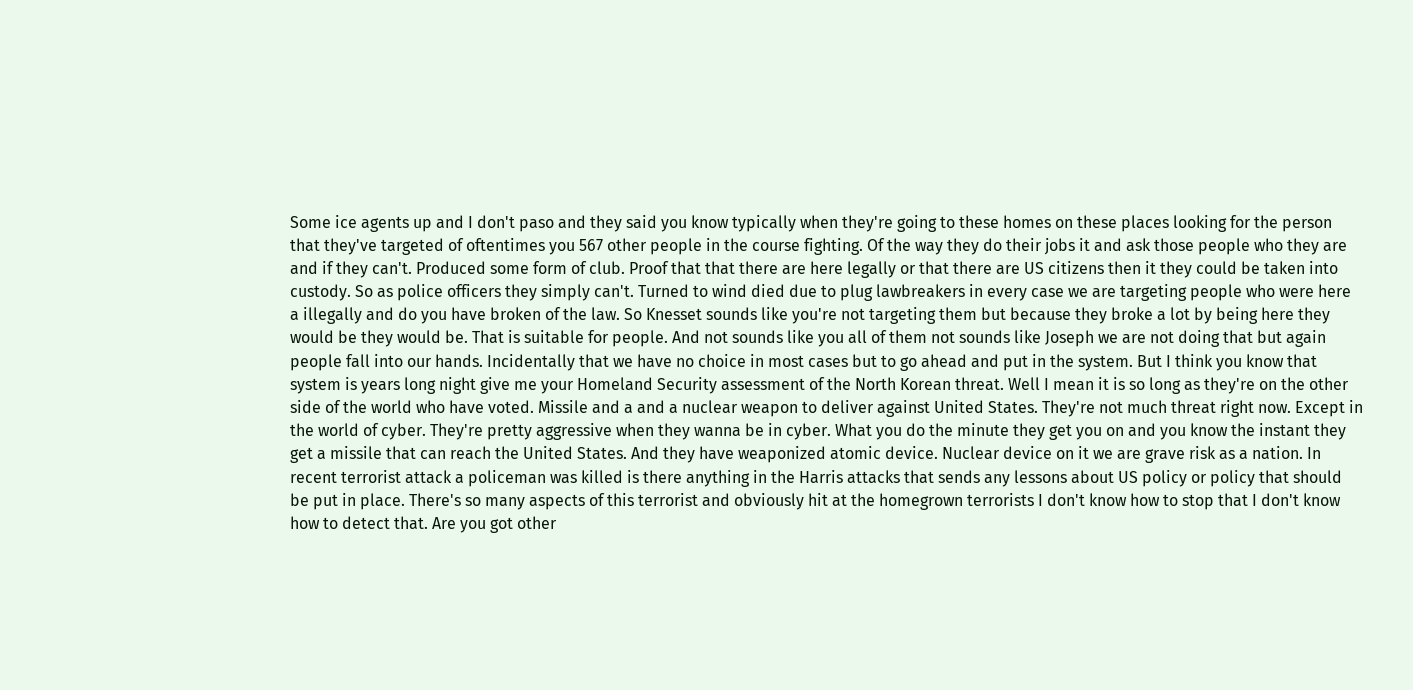Some ice agents up and I don't paso and they said you know typically when they're going to these homes on these places looking for the person that they've targeted of oftentimes you 567 other people in the course fighting. Of the way they do their jobs it and ask those people who they are and if they can't. Produced some form of club. Proof that that there are here legally or that there are US citizens then it they could be taken into custody. So as police officers they simply can't. Turned to wind died due to plug lawbreakers in every case we are targeting people who were here a illegally and do you have broken of the law. So Knesset sounds like you're not targeting them but because they broke a lot by being here they would be they would be. That is suitable for people. And not sounds like you all of them not sounds like Joseph we are not doing that but again people fall into our hands. Incidentally that we have no choice in most cases but to go ahead and put in the system. But I think you know that system is years long night give me your Homeland Security assessment of the North Korean threat. Well I mean it is so long as they're on the other side of the world who have voted. Missile and a and a nuclear weapon to deliver against United States. They're not much threat right now. Except in the world of cyber. They're pretty aggressive when they wanna be in cyber. What you do the minute they get you on and you know the instant they get a missile that can reach the United States. And they have weaponized atomic device. Nuclear device on it we are grave risk as a nation. In recent terrorist attack a policeman was killed is there anything in the Harris attacks that sends any lessons about US policy or policy that should be put in place. There's so many aspects of this terrorist and obviously hit at the homegrown terrorists I don't know how to stop that I don't know how to detect that. Are you got other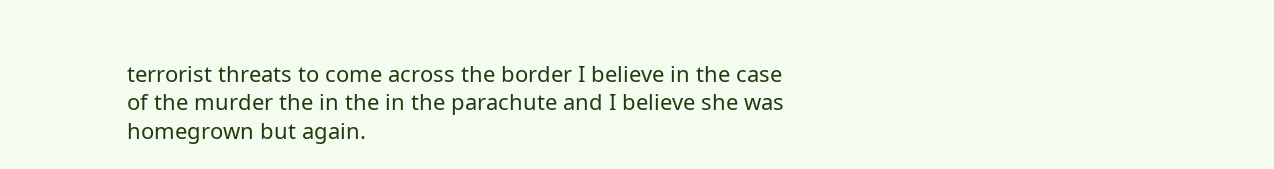terrorist threats to come across the border I believe in the case of the murder the in the in the parachute and I believe she was homegrown but again.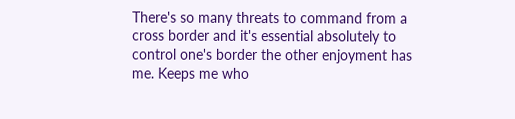There's so many threats to command from a cross border and it's essential absolutely to control one's border the other enjoyment has me. Keeps me who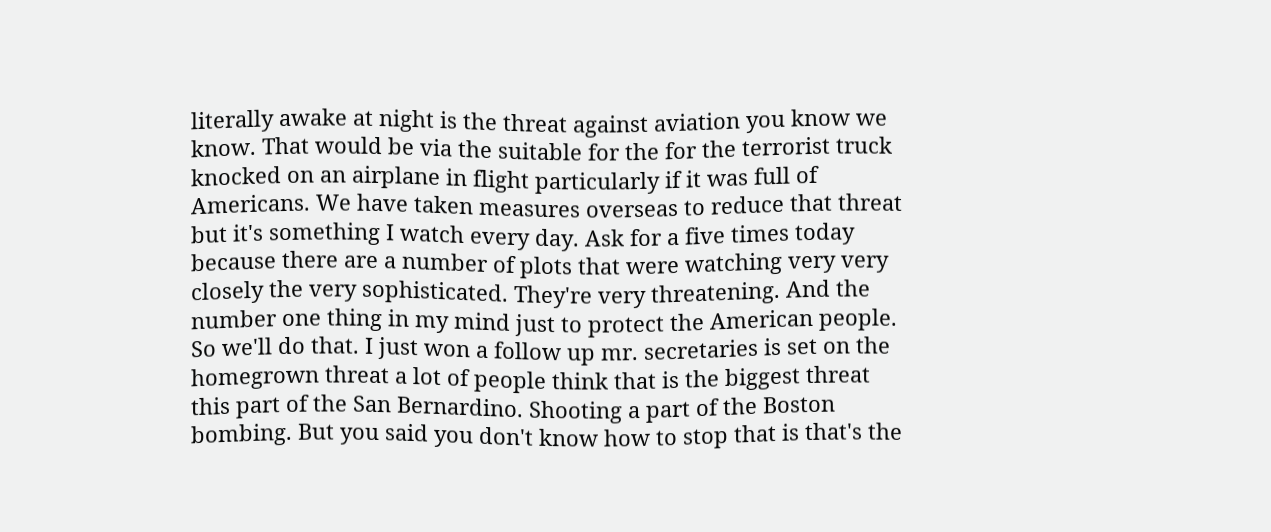literally awake at night is the threat against aviation you know we know. That would be via the suitable for the for the terrorist truck knocked on an airplane in flight particularly if it was full of Americans. We have taken measures overseas to reduce that threat but it's something I watch every day. Ask for a five times today because there are a number of plots that were watching very very closely the very sophisticated. They're very threatening. And the number one thing in my mind just to protect the American people. So we'll do that. I just won a follow up mr. secretaries is set on the homegrown threat a lot of people think that is the biggest threat this part of the San Bernardino. Shooting a part of the Boston bombing. But you said you don't know how to stop that is that's the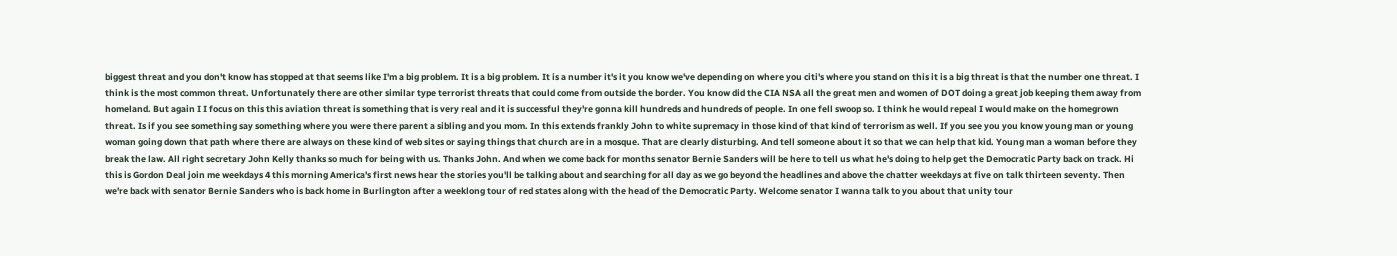biggest threat and you don't know has stopped at that seems like I'm a big problem. It is a big problem. It is a number it's it you know we've depending on where you citi's where you stand on this it is a big threat is that the number one threat. I think is the most common threat. Unfortunately there are other similar type terrorist threats that could come from outside the border. You know did the CIA NSA all the great men and women of DOT doing a great job keeping them away from homeland. But again I I focus on this this aviation threat is something that is very real and it is successful they're gonna kill hundreds and hundreds of people. In one fell swoop so. I think he would repeal I would make on the homegrown threat. Is if you see something say something where you were there parent a sibling and you mom. In this extends frankly John to white supremacy in those kind of that kind of terrorism as well. If you see you you know young man or young woman going down that path where there are always on these kind of web sites or saying things that church are in a mosque. That are clearly disturbing. And tell someone about it so that we can help that kid. Young man a woman before they break the law. All right secretary John Kelly thanks so much for being with us. Thanks John. And when we come back for months senator Bernie Sanders will be here to tell us what he's doing to help get the Democratic Party back on track. Hi this is Gordon Deal join me weekdays 4 this morning America's first news hear the stories you'll be talking about and searching for all day as we go beyond the headlines and above the chatter weekdays at five on talk thirteen seventy. Then we're back with senator Bernie Sanders who is back home in Burlington after a weeklong tour of red states along with the head of the Democratic Party. Welcome senator I wanna talk to you about that unity tour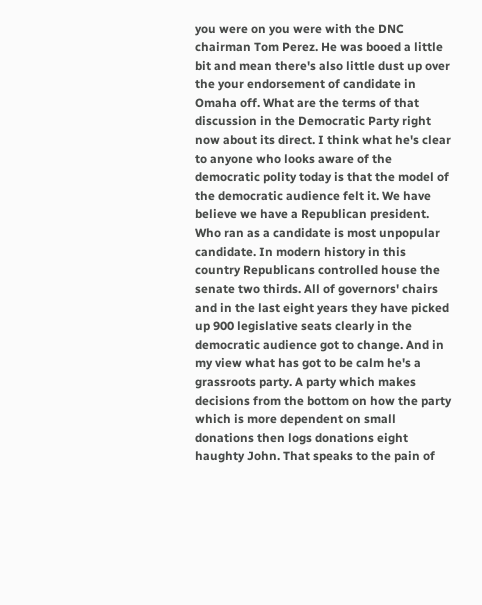you were on you were with the DNC chairman Tom Perez. He was booed a little bit and mean there's also little dust up over the your endorsement of candidate in Omaha off. What are the terms of that discussion in the Democratic Party right now about its direct. I think what he's clear to anyone who looks aware of the democratic polity today is that the model of the democratic audience felt it. We have believe we have a Republican president. Who ran as a candidate is most unpopular candidate. In modern history in this country Republicans controlled house the senate two thirds. All of governors' chairs and in the last eight years they have picked up 900 legislative seats clearly in the democratic audience got to change. And in my view what has got to be calm he's a grassroots party. A party which makes decisions from the bottom on how the party which is more dependent on small donations then logs donations eight haughty John. That speaks to the pain of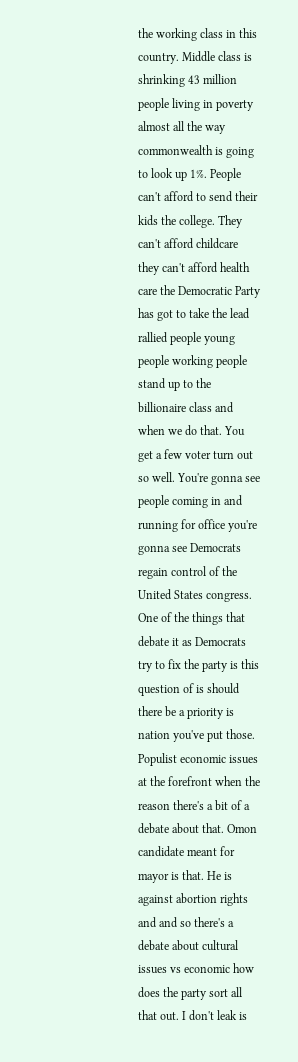the working class in this country. Middle class is shrinking 43 million people living in poverty almost all the way commonwealth is going to look up 1%. People can't afford to send their kids the college. They can't afford childcare they can't afford health care the Democratic Party has got to take the lead rallied people young people working people stand up to the billionaire class and when we do that. You get a few voter turn out so well. You're gonna see people coming in and running for office you're gonna see Democrats regain control of the United States congress. One of the things that debate it as Democrats try to fix the party is this question of is should there be a priority is nation you've put those. Populist economic issues at the forefront when the reason there's a bit of a debate about that. Omon candidate meant for mayor is that. He is against abortion rights and and so there's a debate about cultural issues vs economic how does the party sort all that out. I don't leak is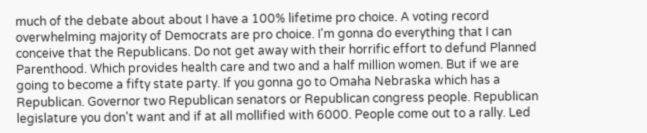much of the debate about about I have a 100% lifetime pro choice. A voting record overwhelming majority of Democrats are pro choice. I'm gonna do everything that I can conceive that the Republicans. Do not get away with their horrific effort to defund Planned Parenthood. Which provides health care and two and a half million women. But if we are going to become a fifty state party. If you gonna go to Omaha Nebraska which has a Republican. Governor two Republican senators or Republican congress people. Republican legislature you don't want and if at all mollified with 6000. People come out to a rally. Led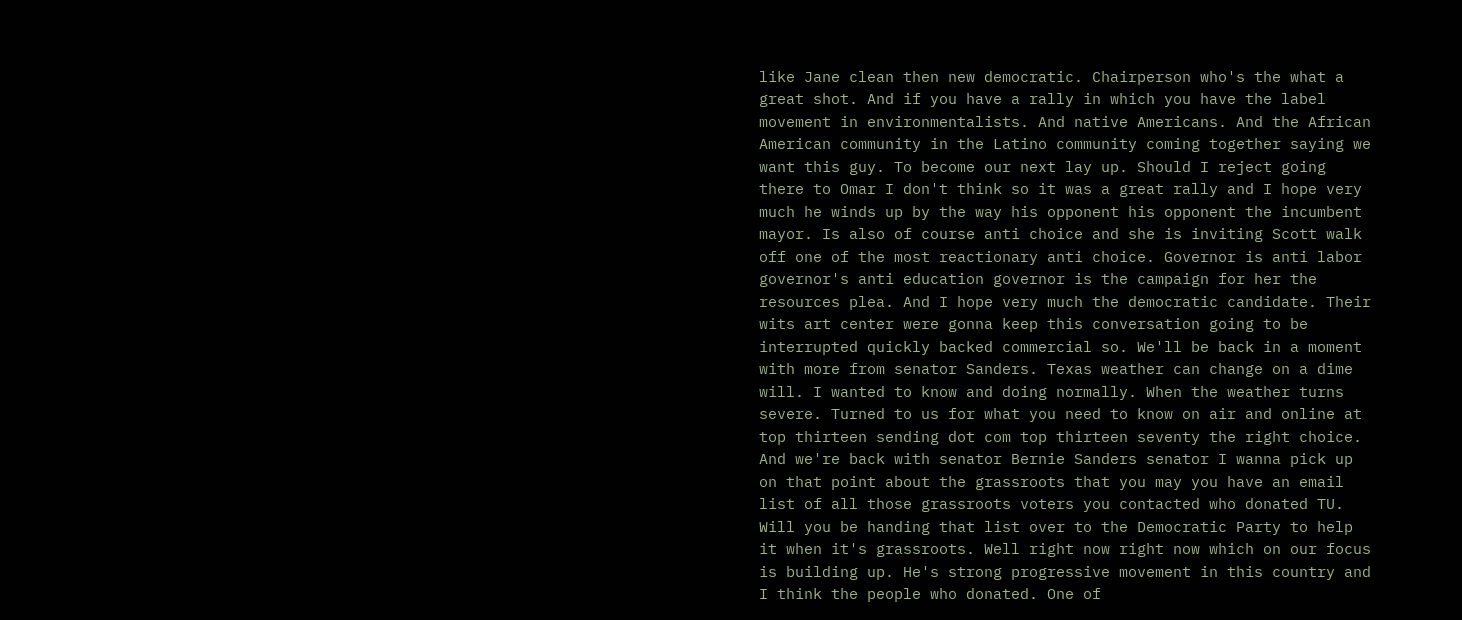like Jane clean then new democratic. Chairperson who's the what a great shot. And if you have a rally in which you have the label movement in environmentalists. And native Americans. And the African American community in the Latino community coming together saying we want this guy. To become our next lay up. Should I reject going there to Omar I don't think so it was a great rally and I hope very much he winds up by the way his opponent his opponent the incumbent mayor. Is also of course anti choice and she is inviting Scott walk off one of the most reactionary anti choice. Governor is anti labor governor's anti education governor is the campaign for her the resources plea. And I hope very much the democratic candidate. Their wits art center were gonna keep this conversation going to be interrupted quickly backed commercial so. We'll be back in a moment with more from senator Sanders. Texas weather can change on a dime will. I wanted to know and doing normally. When the weather turns severe. Turned to us for what you need to know on air and online at top thirteen sending dot com top thirteen seventy the right choice. And we're back with senator Bernie Sanders senator I wanna pick up on that point about the grassroots that you may you have an email list of all those grassroots voters you contacted who donated TU. Will you be handing that list over to the Democratic Party to help it when it's grassroots. Well right now right now which on our focus is building up. He's strong progressive movement in this country and I think the people who donated. One of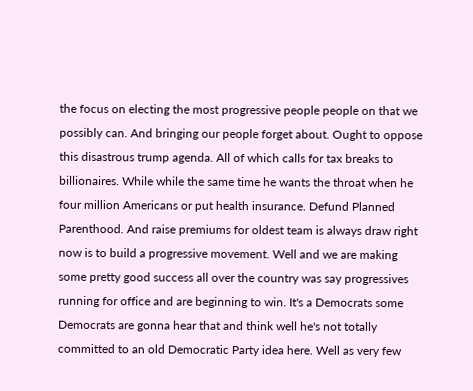the focus on electing the most progressive people people on that we possibly can. And bringing our people forget about. Ought to oppose this disastrous trump agenda. All of which calls for tax breaks to billionaires. While while the same time he wants the throat when he four million Americans or put health insurance. Defund Planned Parenthood. And raise premiums for oldest team is always draw right now is to build a progressive movement. Well and we are making some pretty good success all over the country was say progressives running for office and are beginning to win. It's a Democrats some Democrats are gonna hear that and think well he's not totally committed to an old Democratic Party idea here. Well as very few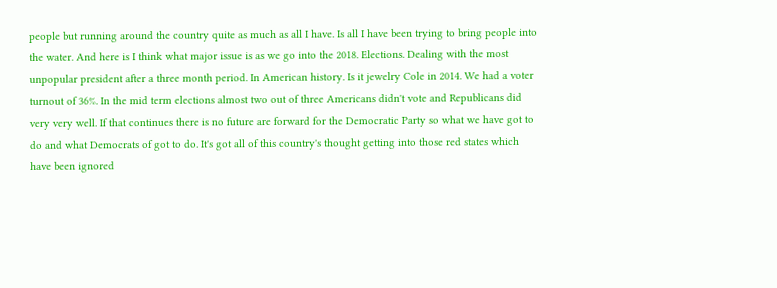people but running around the country quite as much as all I have. Is all I have been trying to bring people into the water. And here is I think what major issue is as we go into the 2018. Elections. Dealing with the most unpopular president after a three month period. In American history. Is it jewelry Cole in 2014. We had a voter turnout of 36%. In the mid term elections almost two out of three Americans didn't vote and Republicans did very very well. If that continues there is no future are forward for the Democratic Party so what we have got to do and what Democrats of got to do. It's got all of this country's thought getting into those red states which have been ignored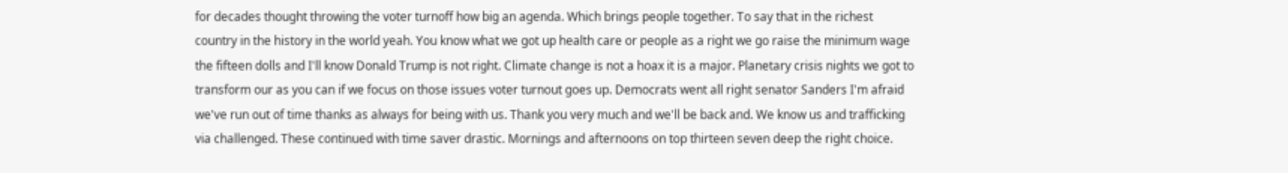for decades thought throwing the voter turnoff how big an agenda. Which brings people together. To say that in the richest country in the history in the world yeah. You know what we got up health care or people as a right we go raise the minimum wage the fifteen dolls and I'll know Donald Trump is not right. Climate change is not a hoax it is a major. Planetary crisis nights we got to transform our as you can if we focus on those issues voter turnout goes up. Democrats went all right senator Sanders I'm afraid we've run out of time thanks as always for being with us. Thank you very much and we'll be back and. We know us and trafficking via challenged. These continued with time saver drastic. Mornings and afternoons on top thirteen seven deep the right choice.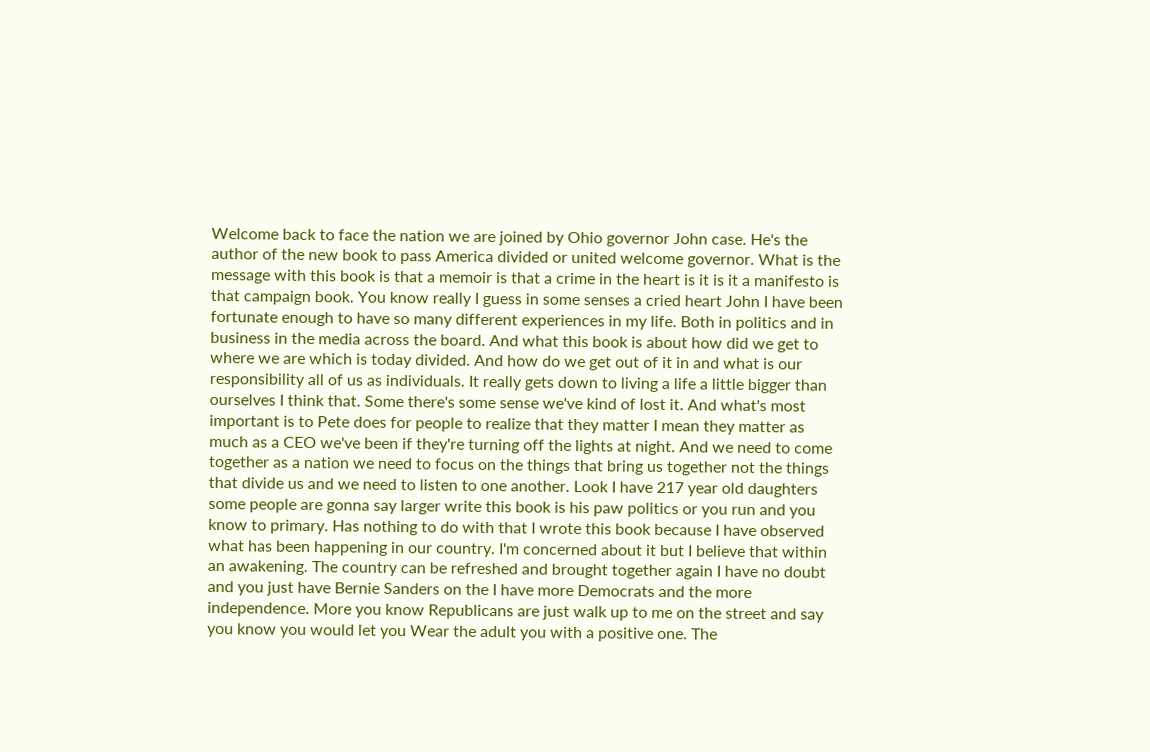Welcome back to face the nation we are joined by Ohio governor John case. He's the author of the new book to pass America divided or united welcome governor. What is the message with this book is that a memoir is that a crime in the heart is it is it a manifesto is that campaign book. You know really I guess in some senses a cried heart John I have been fortunate enough to have so many different experiences in my life. Both in politics and in business in the media across the board. And what this book is about how did we get to where we are which is today divided. And how do we get out of it in and what is our responsibility all of us as individuals. It really gets down to living a life a little bigger than ourselves I think that. Some there's some sense we've kind of lost it. And what's most important is to Pete does for people to realize that they matter I mean they matter as much as a CEO we've been if they're turning off the lights at night. And we need to come together as a nation we need to focus on the things that bring us together not the things that divide us and we need to listen to one another. Look I have 217 year old daughters some people are gonna say larger write this book is his paw politics or you run and you know to primary. Has nothing to do with that I wrote this book because I have observed what has been happening in our country. I'm concerned about it but I believe that within an awakening. The country can be refreshed and brought together again I have no doubt and you just have Bernie Sanders on the I have more Democrats and the more independence. More you know Republicans are just walk up to me on the street and say you know you would let you Wear the adult you with a positive one. The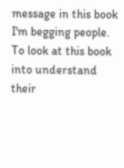message in this book I'm begging people. To look at this book into understand their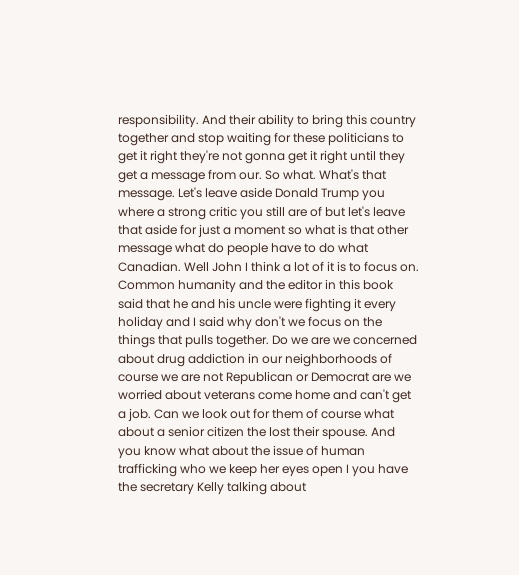responsibility. And their ability to bring this country together and stop waiting for these politicians to get it right they're not gonna get it right until they get a message from our. So what. What's that message. Let's leave aside Donald Trump you where a strong critic you still are of but let's leave that aside for just a moment so what is that other message what do people have to do what Canadian. Well John I think a lot of it is to focus on. Common humanity and the editor in this book said that he and his uncle were fighting it every holiday and I said why don't we focus on the things that pulls together. Do we are we concerned about drug addiction in our neighborhoods of course we are not Republican or Democrat are we worried about veterans come home and can't get a job. Can we look out for them of course what about a senior citizen the lost their spouse. And you know what about the issue of human trafficking who we keep her eyes open I you have the secretary Kelly talking about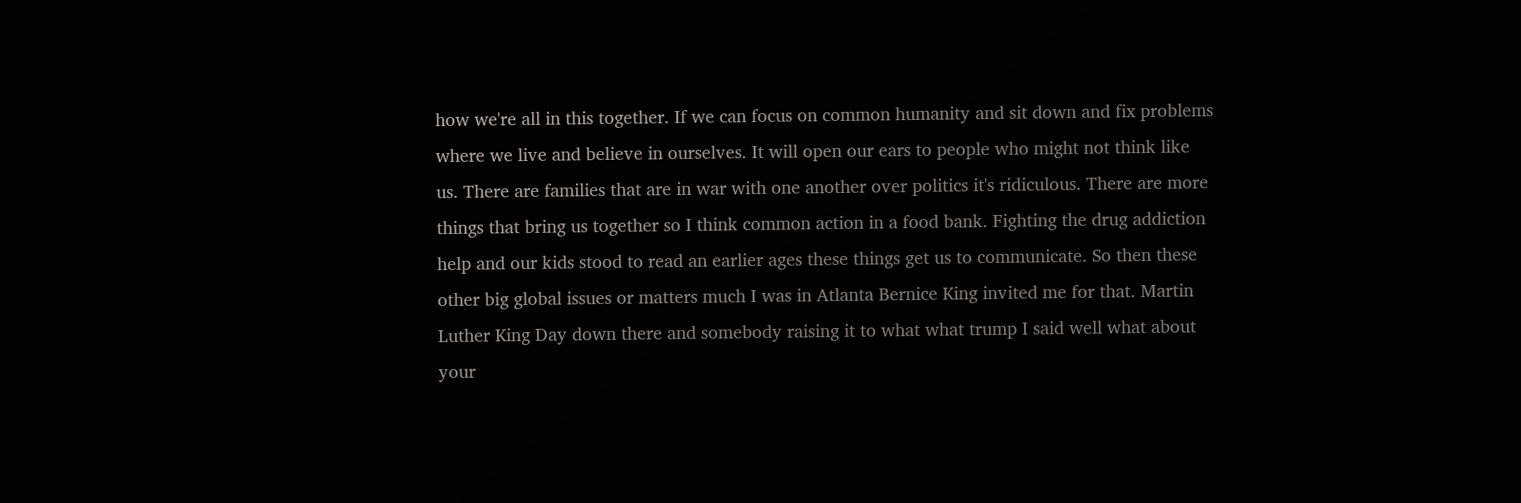how we're all in this together. If we can focus on common humanity and sit down and fix problems where we live and believe in ourselves. It will open our ears to people who might not think like us. There are families that are in war with one another over politics it's ridiculous. There are more things that bring us together so I think common action in a food bank. Fighting the drug addiction help and our kids stood to read an earlier ages these things get us to communicate. So then these other big global issues or matters much I was in Atlanta Bernice King invited me for that. Martin Luther King Day down there and somebody raising it to what what trump I said well what about your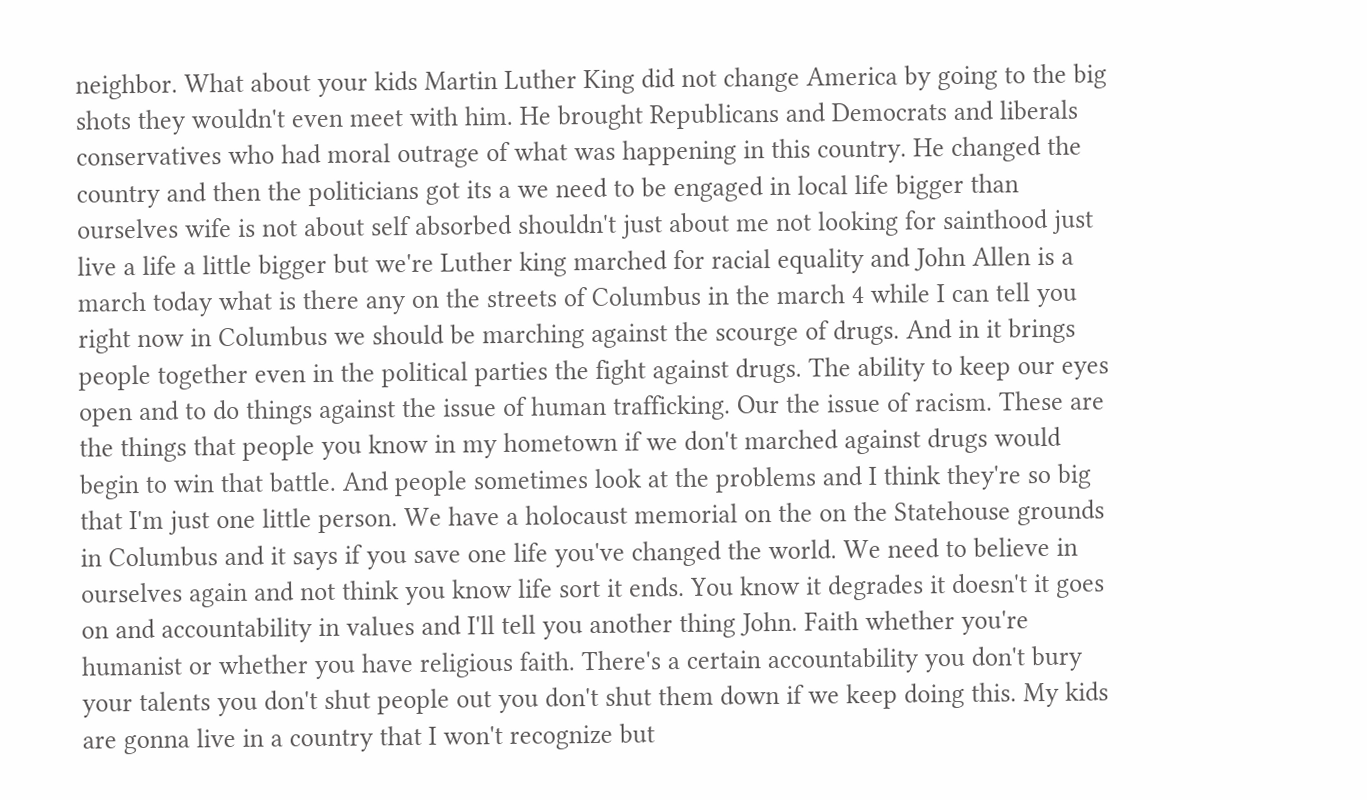neighbor. What about your kids Martin Luther King did not change America by going to the big shots they wouldn't even meet with him. He brought Republicans and Democrats and liberals conservatives who had moral outrage of what was happening in this country. He changed the country and then the politicians got its a we need to be engaged in local life bigger than ourselves wife is not about self absorbed shouldn't just about me not looking for sainthood just live a life a little bigger but we're Luther king marched for racial equality and John Allen is a march today what is there any on the streets of Columbus in the march 4 while I can tell you right now in Columbus we should be marching against the scourge of drugs. And in it brings people together even in the political parties the fight against drugs. The ability to keep our eyes open and to do things against the issue of human trafficking. Our the issue of racism. These are the things that people you know in my hometown if we don't marched against drugs would begin to win that battle. And people sometimes look at the problems and I think they're so big that I'm just one little person. We have a holocaust memorial on the on the Statehouse grounds in Columbus and it says if you save one life you've changed the world. We need to believe in ourselves again and not think you know life sort it ends. You know it degrades it doesn't it goes on and accountability in values and I'll tell you another thing John. Faith whether you're humanist or whether you have religious faith. There's a certain accountability you don't bury your talents you don't shut people out you don't shut them down if we keep doing this. My kids are gonna live in a country that I won't recognize but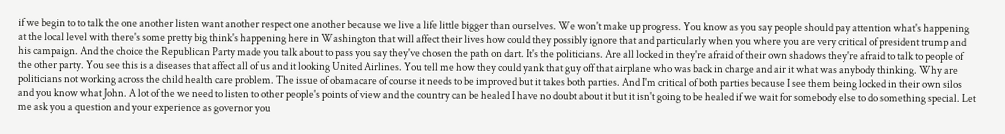if we begin to to talk the one another listen want another respect one another because we live a life little bigger than ourselves. We won't make up progress. You know as you say people should pay attention what's happening at the local level with there's some pretty big think's happening here in Washington that will affect their lives how could they possibly ignore that and particularly when you where you are very critical of president trump and his campaign. And the choice the Republican Party made you talk about to pass you say they've chosen the path on dart. It's the politicians. Are all locked in they're afraid of their own shadows they're afraid to talk to people of the other party. You see this is a diseases that affect all of us and it looking United Airlines. You tell me how they could yank that guy off that airplane who was back in charge and air it what was anybody thinking. Why are politicians not working across the child health care problem. The issue of obamacare of course it needs to be improved but it takes both parties. And I'm critical of both parties because I see them being locked in their own silos and you know what John. A lot of the we need to listen to other people's points of view and the country can be healed I have no doubt about it but it isn't going to be healed if we wait for somebody else to do something special. Let me ask you a question and your experience as governor you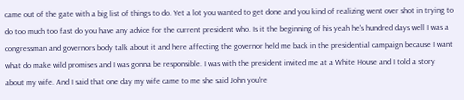came out of the gate with a big list of things to do. Yet a lot you wanted to get done and you kind of realizing went over shot in trying to do too much too fast do you have any advice for the current president who. Is it the beginning of his yeah he's hundred days well I was a congressman and governors body talk about it and here affecting the governor held me back in the presidential campaign because I want what do make wild promises and I was gonna be responsible. I was with the president invited me at a White House and I told a story about my wife. And I said that one day my wife came to me she said John you're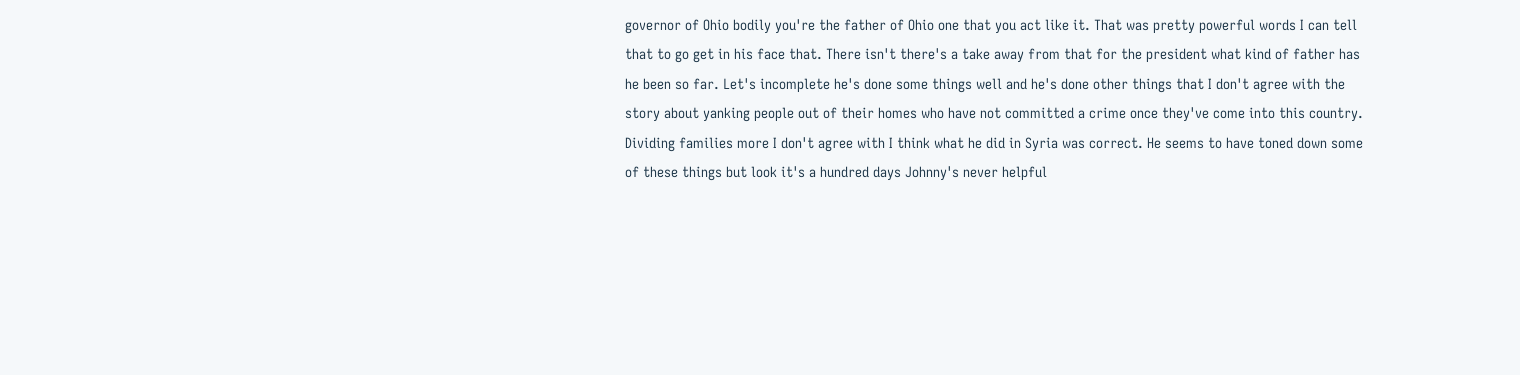governor of Ohio bodily you're the father of Ohio one that you act like it. That was pretty powerful words I can tell that to go get in his face that. There isn't there's a take away from that for the president what kind of father has he been so far. Let's incomplete he's done some things well and he's done other things that I don't agree with the story about yanking people out of their homes who have not committed a crime once they've come into this country. Dividing families more I don't agree with I think what he did in Syria was correct. He seems to have toned down some of these things but look it's a hundred days Johnny's never helpful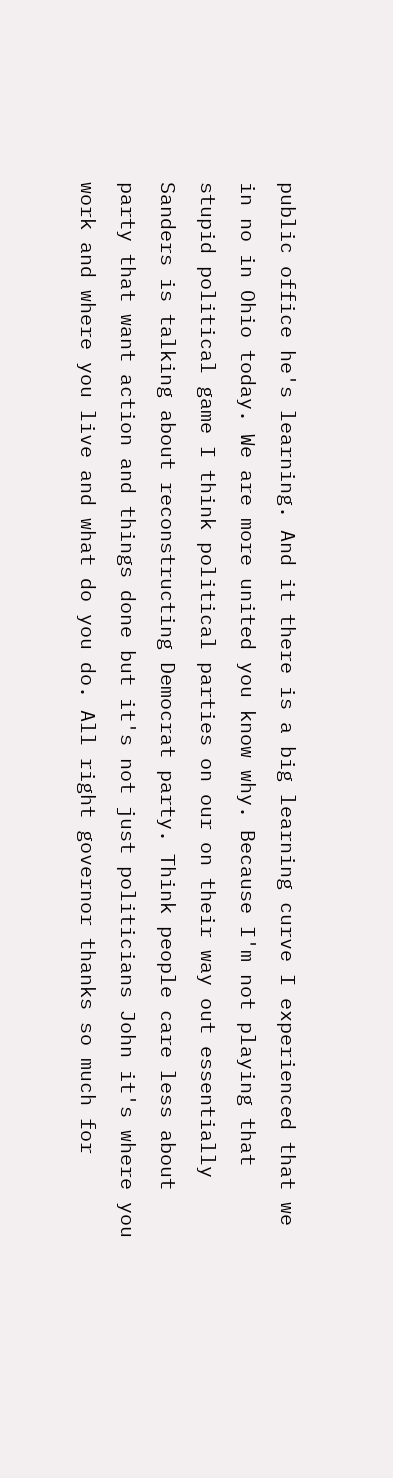public office he's learning. And it there is a big learning curve I experienced that we in no in Ohio today. We are more united you know why. Because I'm not playing that stupid political game I think political parties on our on their way out essentially Sanders is talking about reconstructing Democrat party. Think people care less about party that want action and things done but it's not just politicians John it's where you work and where you live and what do you do. All right governor thanks so much for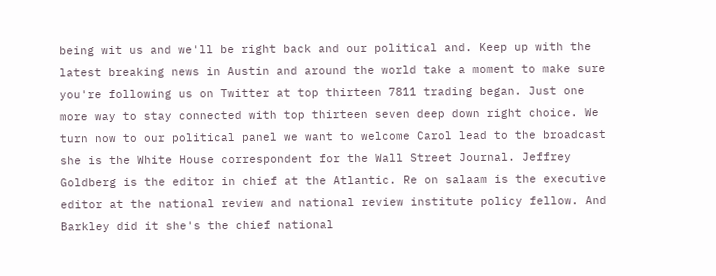being wit us and we'll be right back and our political and. Keep up with the latest breaking news in Austin and around the world take a moment to make sure you're following us on Twitter at top thirteen 7811 trading began. Just one more way to stay connected with top thirteen seven deep down right choice. We turn now to our political panel we want to welcome Carol lead to the broadcast she is the White House correspondent for the Wall Street Journal. Jeffrey Goldberg is the editor in chief at the Atlantic. Re on salaam is the executive editor at the national review and national review institute policy fellow. And Barkley did it she's the chief national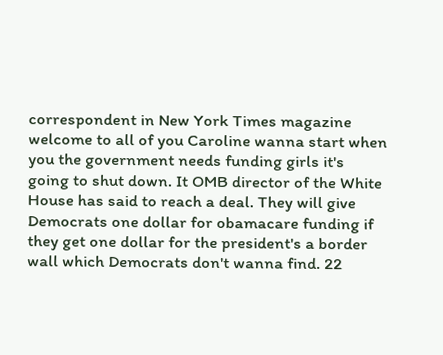correspondent in New York Times magazine welcome to all of you Caroline wanna start when you the government needs funding girls it's going to shut down. It OMB director of the White House has said to reach a deal. They will give Democrats one dollar for obamacare funding if they get one dollar for the president's a border wall which Democrats don't wanna find. 22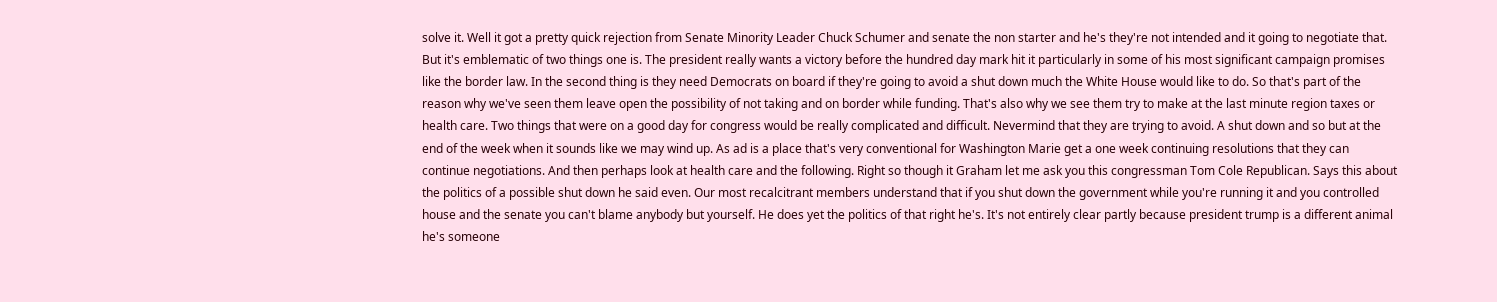solve it. Well it got a pretty quick rejection from Senate Minority Leader Chuck Schumer and senate the non starter and he's they're not intended and it going to negotiate that. But it's emblematic of two things one is. The president really wants a victory before the hundred day mark hit it particularly in some of his most significant campaign promises like the border law. In the second thing is they need Democrats on board if they're going to avoid a shut down much the White House would like to do. So that's part of the reason why we've seen them leave open the possibility of not taking and on border while funding. That's also why we see them try to make at the last minute region taxes or health care. Two things that were on a good day for congress would be really complicated and difficult. Nevermind that they are trying to avoid. A shut down and so but at the end of the week when it sounds like we may wind up. As ad is a place that's very conventional for Washington Marie get a one week continuing resolutions that they can continue negotiations. And then perhaps look at health care and the following. Right so though it Graham let me ask you this congressman Tom Cole Republican. Says this about the politics of a possible shut down he said even. Our most recalcitrant members understand that if you shut down the government while you're running it and you controlled house and the senate you can't blame anybody but yourself. He does yet the politics of that right he's. It's not entirely clear partly because president trump is a different animal he's someone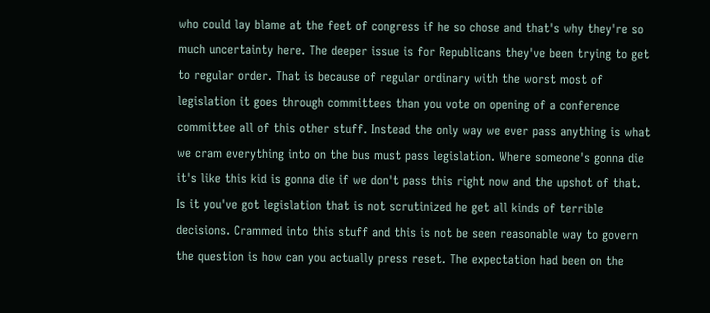who could lay blame at the feet of congress if he so chose and that's why they're so much uncertainty here. The deeper issue is for Republicans they've been trying to get to regular order. That is because of regular ordinary with the worst most of legislation it goes through committees than you vote on opening of a conference committee all of this other stuff. Instead the only way we ever pass anything is what we cram everything into on the bus must pass legislation. Where someone's gonna die it's like this kid is gonna die if we don't pass this right now and the upshot of that. Is it you've got legislation that is not scrutinized he get all kinds of terrible decisions. Crammed into this stuff and this is not be seen reasonable way to govern the question is how can you actually press reset. The expectation had been on the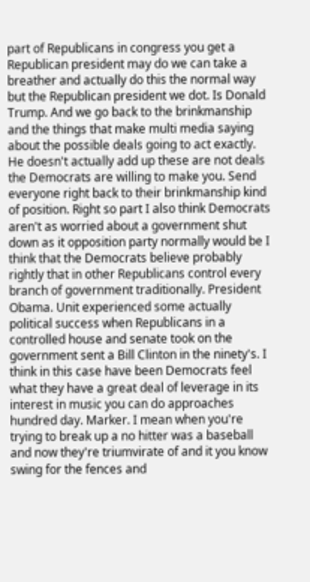part of Republicans in congress you get a Republican president may do we can take a breather and actually do this the normal way but the Republican president we dot. Is Donald Trump. And we go back to the brinkmanship and the things that make multi media saying about the possible deals going to act exactly. He doesn't actually add up these are not deals the Democrats are willing to make you. Send everyone right back to their brinkmanship kind of position. Right so part I also think Democrats aren't as worried about a government shut down as it opposition party normally would be I think that the Democrats believe probably rightly that in other Republicans control every branch of government traditionally. President Obama. Unit experienced some actually political success when Republicans in a controlled house and senate took on the government sent a Bill Clinton in the ninety's. I think in this case have been Democrats feel what they have a great deal of leverage in its interest in music you can do approaches hundred day. Marker. I mean when you're trying to break up a no hitter was a baseball and now they're triumvirate of and it you know swing for the fences and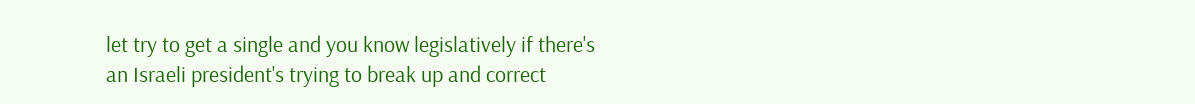let try to get a single and you know legislatively if there's an Israeli president's trying to break up and correct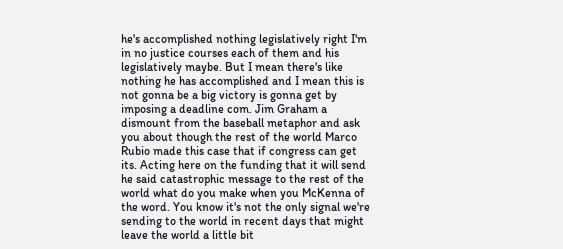he's accomplished nothing legislatively right I'm in no justice courses each of them and his legislatively maybe. But I mean there's like nothing he has accomplished and I mean this is not gonna be a big victory is gonna get by imposing a deadline com. Jim Graham a dismount from the baseball metaphor and ask you about though the rest of the world Marco Rubio made this case that if congress can get its. Acting here on the funding that it will send he said catastrophic message to the rest of the world what do you make when you McKenna of the word. You know it's not the only signal we're sending to the world in recent days that might leave the world a little bit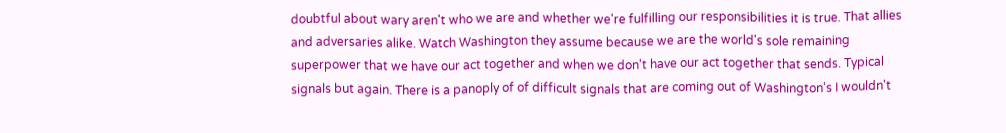doubtful about wary aren't who we are and whether we're fulfilling our responsibilities it is true. That allies and adversaries alike. Watch Washington they assume because we are the world's sole remaining superpower that we have our act together and when we don't have our act together that sends. Typical signals but again. There is a panoply of of difficult signals that are coming out of Washington's I wouldn't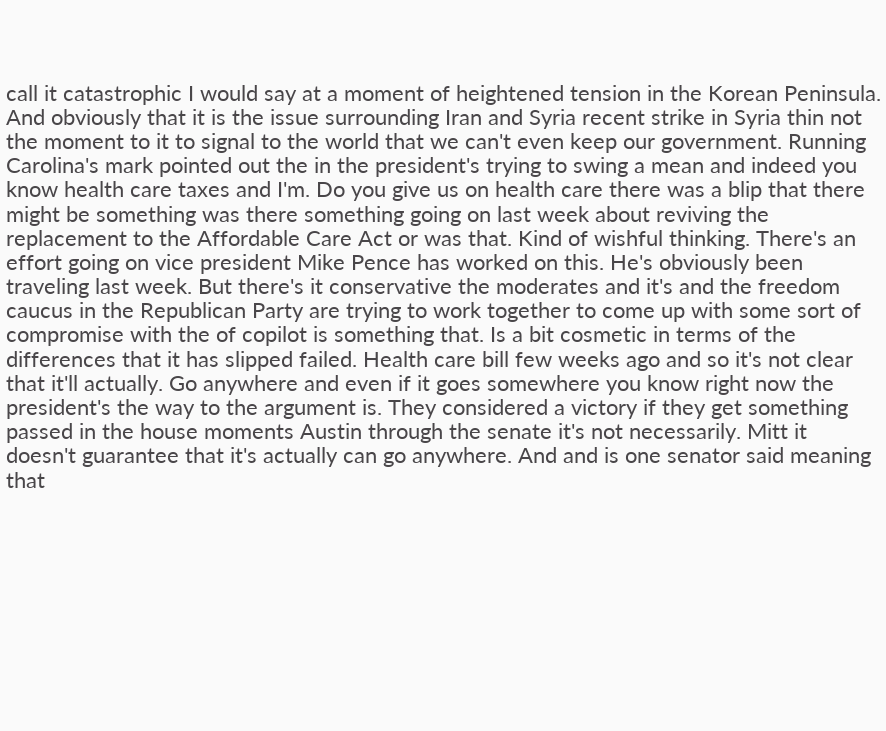call it catastrophic I would say at a moment of heightened tension in the Korean Peninsula. And obviously that it is the issue surrounding Iran and Syria recent strike in Syria thin not the moment to it to signal to the world that we can't even keep our government. Running Carolina's mark pointed out the in the president's trying to swing a mean and indeed you know health care taxes and I'm. Do you give us on health care there was a blip that there might be something was there something going on last week about reviving the replacement to the Affordable Care Act or was that. Kind of wishful thinking. There's an effort going on vice president Mike Pence has worked on this. He's obviously been traveling last week. But there's it conservative the moderates and it's and the freedom caucus in the Republican Party are trying to work together to come up with some sort of compromise with the of copilot is something that. Is a bit cosmetic in terms of the differences that it has slipped failed. Health care bill few weeks ago and so it's not clear that it'll actually. Go anywhere and even if it goes somewhere you know right now the president's the way to the argument is. They considered a victory if they get something passed in the house moments Austin through the senate it's not necessarily. Mitt it doesn't guarantee that it's actually can go anywhere. And and is one senator said meaning that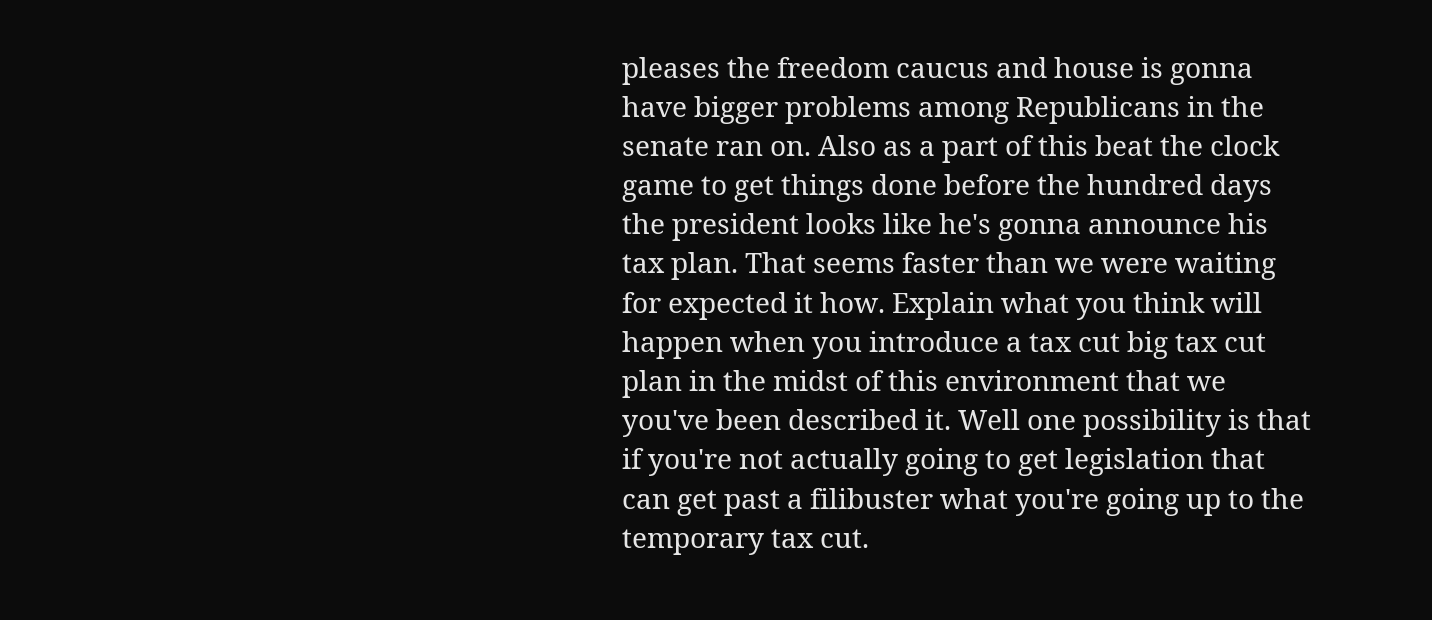pleases the freedom caucus and house is gonna have bigger problems among Republicans in the senate ran on. Also as a part of this beat the clock game to get things done before the hundred days the president looks like he's gonna announce his tax plan. That seems faster than we were waiting for expected it how. Explain what you think will happen when you introduce a tax cut big tax cut plan in the midst of this environment that we you've been described it. Well one possibility is that if you're not actually going to get legislation that can get past a filibuster what you're going up to the temporary tax cut.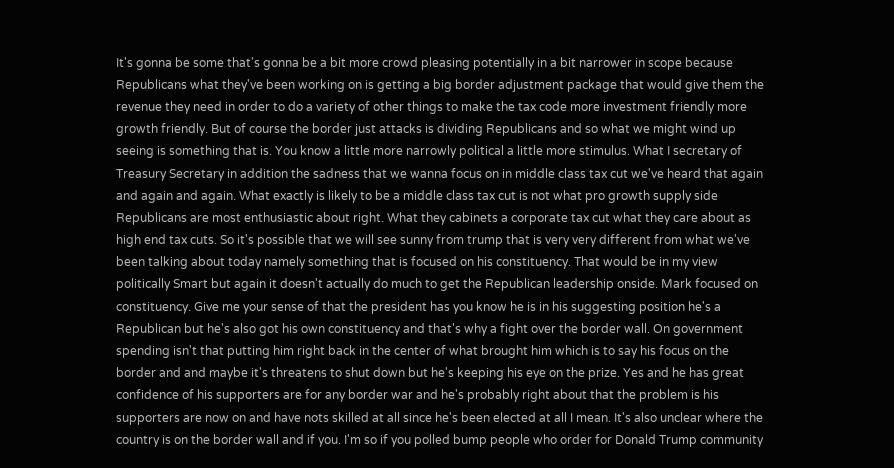It's gonna be some that's gonna be a bit more crowd pleasing potentially in a bit narrower in scope because Republicans what they've been working on is getting a big border adjustment package that would give them the revenue they need in order to do a variety of other things to make the tax code more investment friendly more growth friendly. But of course the border just attacks is dividing Republicans and so what we might wind up seeing is something that is. You know a little more narrowly political a little more stimulus. What I secretary of Treasury Secretary in addition the sadness that we wanna focus on in middle class tax cut we've heard that again and again and again. What exactly is likely to be a middle class tax cut is not what pro growth supply side Republicans are most enthusiastic about right. What they cabinets a corporate tax cut what they care about as high end tax cuts. So it's possible that we will see sunny from trump that is very very different from what we've been talking about today namely something that is focused on his constituency. That would be in my view politically Smart but again it doesn't actually do much to get the Republican leadership onside. Mark focused on constituency. Give me your sense of that the president has you know he is in his suggesting position he's a Republican but he's also got his own constituency and that's why a fight over the border wall. On government spending isn't that putting him right back in the center of what brought him which is to say his focus on the border and and maybe it's threatens to shut down but he's keeping his eye on the prize. Yes and he has great confidence of his supporters are for any border war and he's probably right about that the problem is his supporters are now on and have nots skilled at all since he's been elected at all I mean. It's also unclear where the country is on the border wall and if you. I'm so if you polled bump people who order for Donald Trump community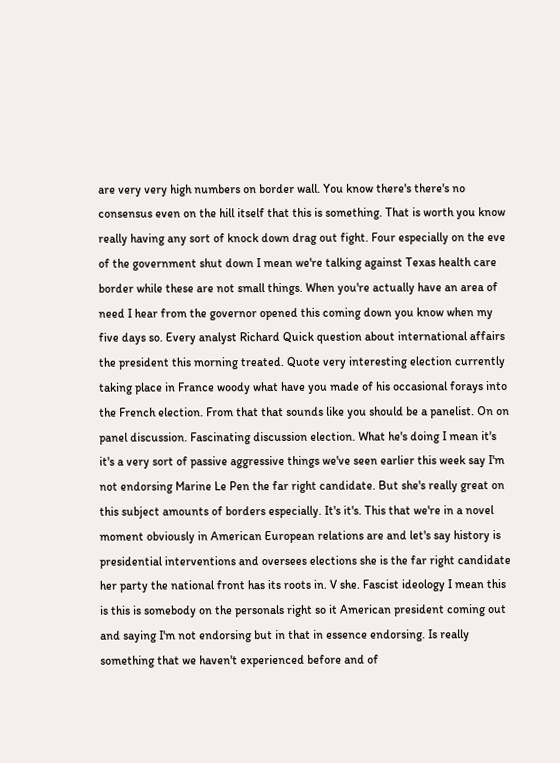are very very high numbers on border wall. You know there's there's no consensus even on the hill itself that this is something. That is worth you know really having any sort of knock down drag out fight. Four especially on the eve of the government shut down I mean we're talking against Texas health care border while these are not small things. When you're actually have an area of need I hear from the governor opened this coming down you know when my five days so. Every analyst Richard Quick question about international affairs the president this morning treated. Quote very interesting election currently taking place in France woody what have you made of his occasional forays into the French election. From that that sounds like you should be a panelist. On on panel discussion. Fascinating discussion election. What he's doing I mean it's it's a very sort of passive aggressive things we've seen earlier this week say I'm not endorsing Marine Le Pen the far right candidate. But she's really great on this subject amounts of borders especially. It's it's. This that we're in a novel moment obviously in American European relations are and let's say history is presidential interventions and oversees elections she is the far right candidate her party the national front has its roots in. V she. Fascist ideology I mean this is this is somebody on the personals right so it American president coming out and saying I'm not endorsing but in that in essence endorsing. Is really something that we haven't experienced before and of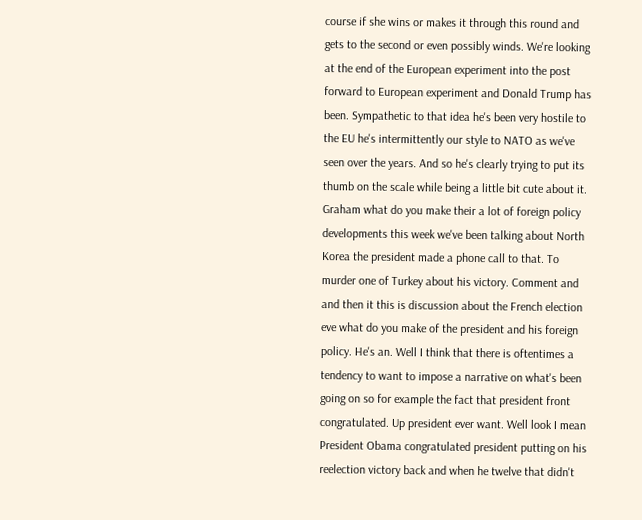course if she wins or makes it through this round and gets to the second or even possibly winds. We're looking at the end of the European experiment into the post forward to European experiment and Donald Trump has been. Sympathetic to that idea he's been very hostile to the EU he's intermittently our style to NATO as we've seen over the years. And so he's clearly trying to put its thumb on the scale while being a little bit cute about it. Graham what do you make their a lot of foreign policy developments this week we've been talking about North Korea the president made a phone call to that. To murder one of Turkey about his victory. Comment and and then it this is discussion about the French election eve what do you make of the president and his foreign policy. He's an. Well I think that there is oftentimes a tendency to want to impose a narrative on what's been going on so for example the fact that president front congratulated. Up president ever want. Well look I mean President Obama congratulated president putting on his reelection victory back and when he twelve that didn't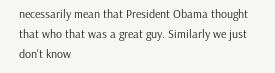necessarily mean that President Obama thought that who that was a great guy. Similarly we just don't know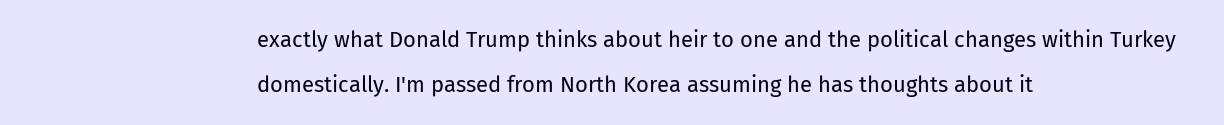exactly what Donald Trump thinks about heir to one and the political changes within Turkey domestically. I'm passed from North Korea assuming he has thoughts about it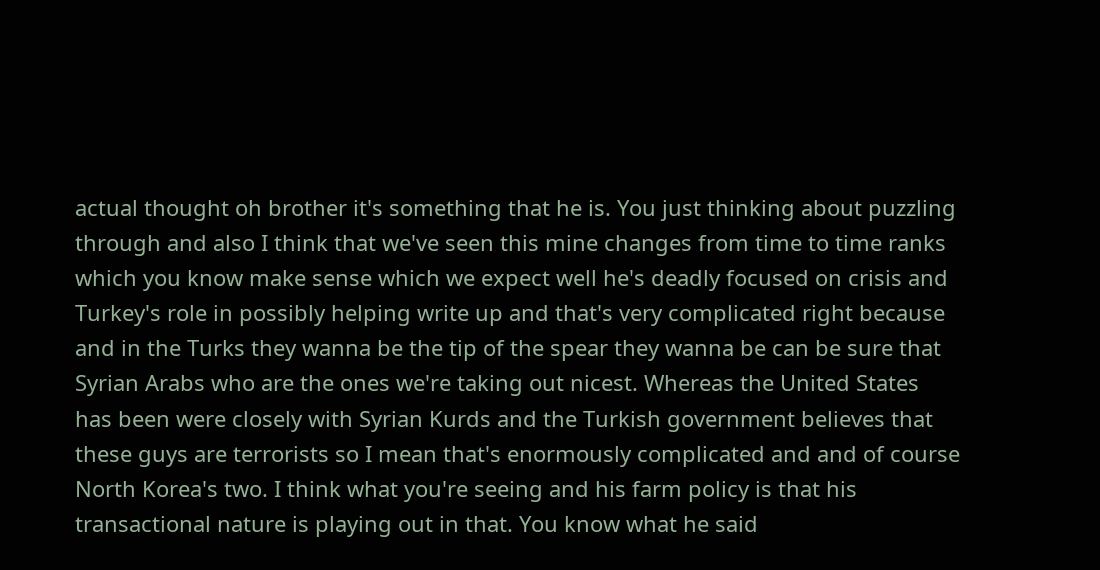actual thought oh brother it's something that he is. You just thinking about puzzling through and also I think that we've seen this mine changes from time to time ranks which you know make sense which we expect well he's deadly focused on crisis and Turkey's role in possibly helping write up and that's very complicated right because and in the Turks they wanna be the tip of the spear they wanna be can be sure that Syrian Arabs who are the ones we're taking out nicest. Whereas the United States has been were closely with Syrian Kurds and the Turkish government believes that these guys are terrorists so I mean that's enormously complicated and and of course North Korea's two. I think what you're seeing and his farm policy is that his transactional nature is playing out in that. You know what he said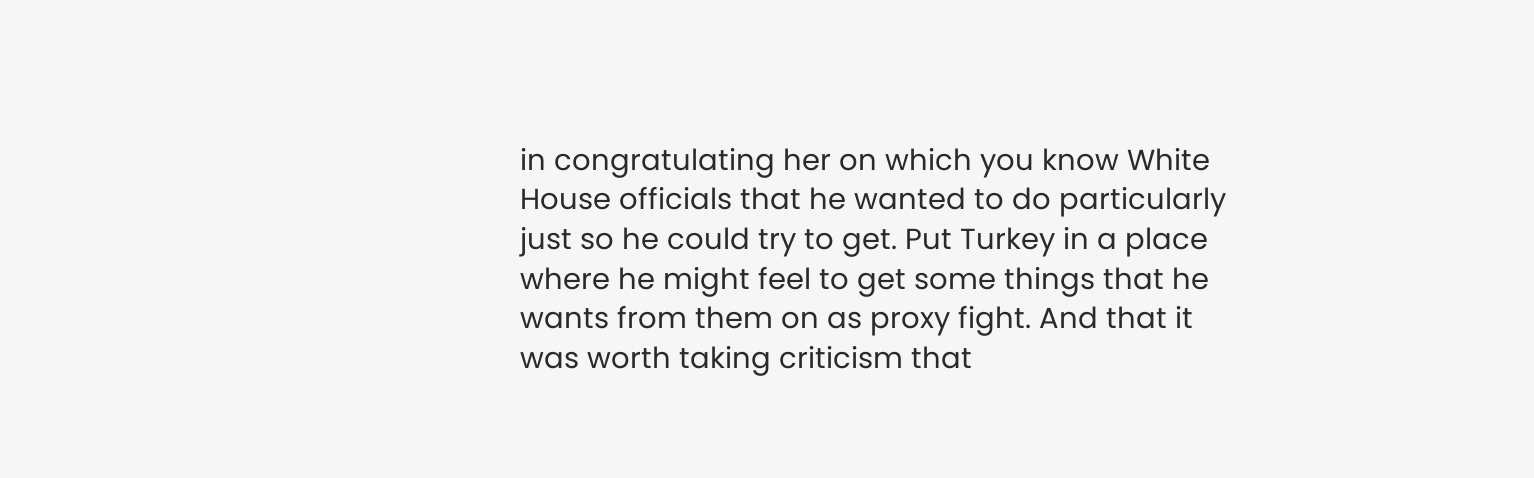in congratulating her on which you know White House officials that he wanted to do particularly just so he could try to get. Put Turkey in a place where he might feel to get some things that he wants from them on as proxy fight. And that it was worth taking criticism that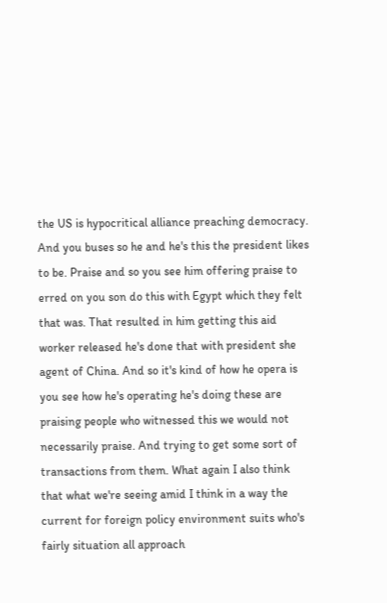the US is hypocritical alliance preaching democracy. And you buses so he and he's this the president likes to be. Praise and so you see him offering praise to erred on you son do this with Egypt which they felt that was. That resulted in him getting this aid worker released he's done that with president she agent of China. And so it's kind of how he opera is you see how he's operating he's doing these are praising people who witnessed this we would not necessarily praise. And trying to get some sort of transactions from them. What again I also think that what we're seeing amid I think in a way the current for foreign policy environment suits who's fairly situation all approach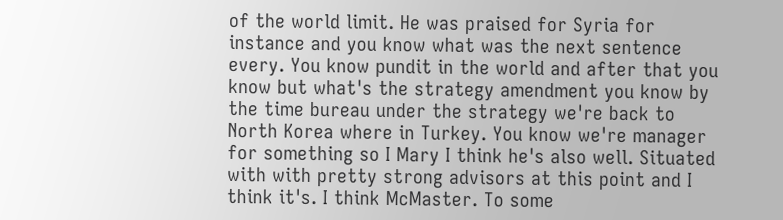of the world limit. He was praised for Syria for instance and you know what was the next sentence every. You know pundit in the world and after that you know but what's the strategy amendment you know by the time bureau under the strategy we're back to North Korea where in Turkey. You know we're manager for something so I Mary I think he's also well. Situated with with pretty strong advisors at this point and I think it's. I think McMaster. To some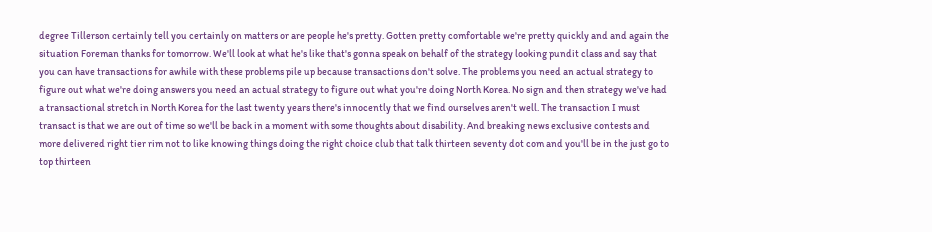degree Tillerson certainly tell you certainly on matters or are people he's pretty. Gotten pretty comfortable we're pretty quickly and and again the situation Foreman thanks for tomorrow. We'll look at what he's like that's gonna speak on behalf of the strategy looking pundit class and say that you can have transactions for awhile with these problems pile up because transactions don't solve. The problems you need an actual strategy to figure out what we're doing answers you need an actual strategy to figure out what you're doing North Korea. No sign and then strategy we've had a transactional stretch in North Korea for the last twenty years there's innocently that we find ourselves aren't well. The transaction I must transact is that we are out of time so we'll be back in a moment with some thoughts about disability. And breaking news exclusive contests and more delivered right tier rim not to like knowing things doing the right choice club that talk thirteen seventy dot com and you'll be in the just go to top thirteen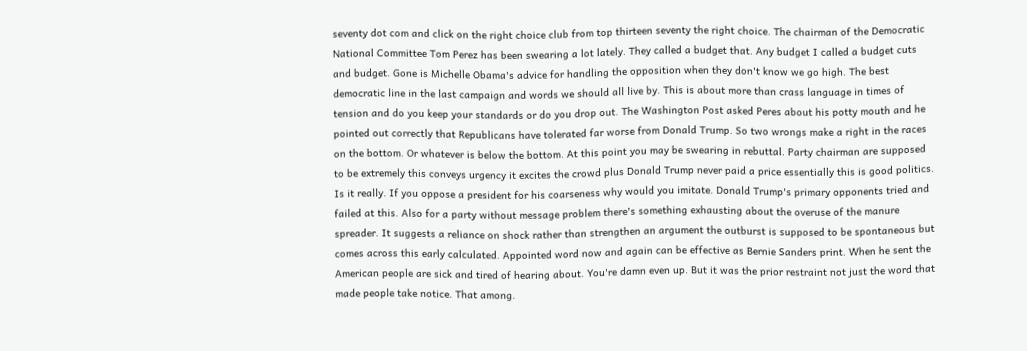seventy dot com and click on the right choice club from top thirteen seventy the right choice. The chairman of the Democratic National Committee Tom Perez has been swearing a lot lately. They called a budget that. Any budget I called a budget cuts and budget. Gone is Michelle Obama's advice for handling the opposition when they don't know we go high. The best democratic line in the last campaign and words we should all live by. This is about more than crass language in times of tension and do you keep your standards or do you drop out. The Washington Post asked Peres about his potty mouth and he pointed out correctly that Republicans have tolerated far worse from Donald Trump. So two wrongs make a right in the races on the bottom. Or whatever is below the bottom. At this point you may be swearing in rebuttal. Party chairman are supposed to be extremely this conveys urgency it excites the crowd plus Donald Trump never paid a price essentially this is good politics. Is it really. If you oppose a president for his coarseness why would you imitate. Donald Trump's primary opponents tried and failed at this. Also for a party without message problem there's something exhausting about the overuse of the manure spreader. It suggests a reliance on shock rather than strengthen an argument the outburst is supposed to be spontaneous but comes across this early calculated. Appointed word now and again can be effective as Bernie Sanders print. When he sent the American people are sick and tired of hearing about. You're damn even up. But it was the prior restraint not just the word that made people take notice. That among.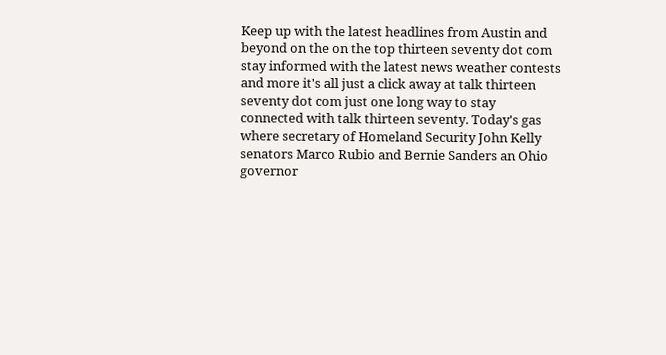Keep up with the latest headlines from Austin and beyond on the on the top thirteen seventy dot com stay informed with the latest news weather contests and more it's all just a click away at talk thirteen seventy dot com just one long way to stay connected with talk thirteen seventy. Today's gas where secretary of Homeland Security John Kelly senators Marco Rubio and Bernie Sanders an Ohio governor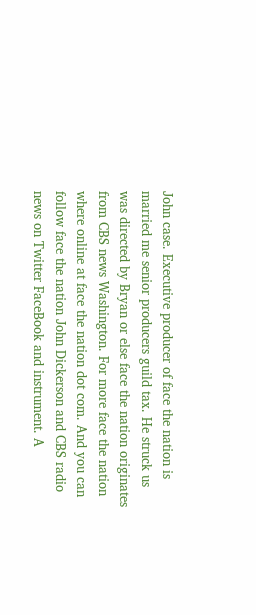John case. Executive producer of face the nation is married me senior producers guild tax. He struck us was directed by Bryan or else face the nation originates from CBS news Washington. For more face the nation where online at face the nation dot com. And you can follow face the nation John Dickerson and CBS radio news on Twitter FaceBook and instrument. A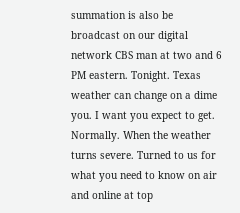summation is also be broadcast on our digital network CBS man at two and 6 PM eastern. Tonight. Texas weather can change on a dime you. I want you expect to get. Normally. When the weather turns severe. Turned to us for what you need to know on air and online at top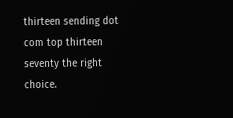thirteen sending dot com top thirteen seventy the right choice.